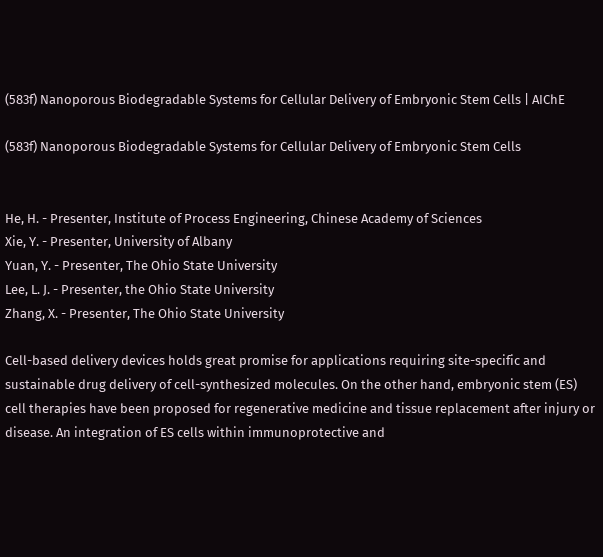(583f) Nanoporous Biodegradable Systems for Cellular Delivery of Embryonic Stem Cells | AIChE

(583f) Nanoporous Biodegradable Systems for Cellular Delivery of Embryonic Stem Cells


He, H. - Presenter, Institute of Process Engineering, Chinese Academy of Sciences
Xie, Y. - Presenter, University of Albany
Yuan, Y. - Presenter, The Ohio State University
Lee, L. J. - Presenter, the Ohio State University
Zhang, X. - Presenter, The Ohio State University

Cell-based delivery devices holds great promise for applications requiring site-specific and sustainable drug delivery of cell-synthesized molecules. On the other hand, embryonic stem (ES) cell therapies have been proposed for regenerative medicine and tissue replacement after injury or disease. An integration of ES cells within immunoprotective and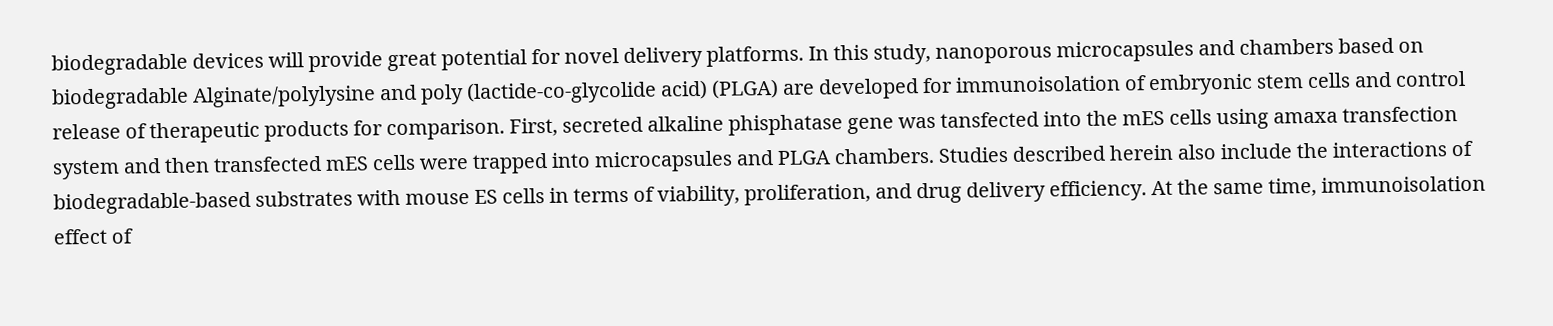biodegradable devices will provide great potential for novel delivery platforms. In this study, nanoporous microcapsules and chambers based on biodegradable Alginate/polylysine and poly (lactide-co-glycolide acid) (PLGA) are developed for immunoisolation of embryonic stem cells and control release of therapeutic products for comparison. First, secreted alkaline phisphatase gene was tansfected into the mES cells using amaxa transfection system and then transfected mES cells were trapped into microcapsules and PLGA chambers. Studies described herein also include the interactions of biodegradable-based substrates with mouse ES cells in terms of viability, proliferation, and drug delivery efficiency. At the same time, immunoisolation effect of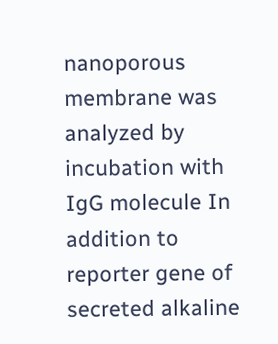nanoporous membrane was analyzed by incubation with IgG molecule In addition to reporter gene of secreted alkaline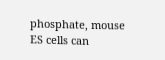phosphate, mouse ES cells can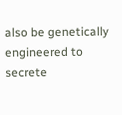also be genetically engineered to secrete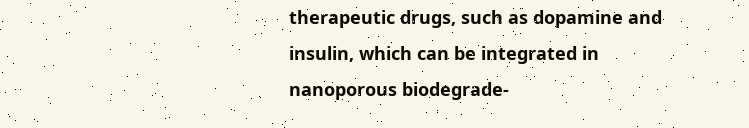therapeutic drugs, such as dopamine and insulin, which can be integrated in nanoporous biodegrade-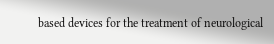based devices for the treatment of neurological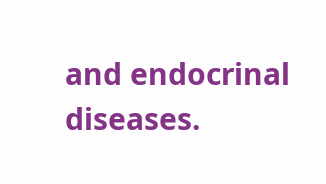and endocrinal diseases.